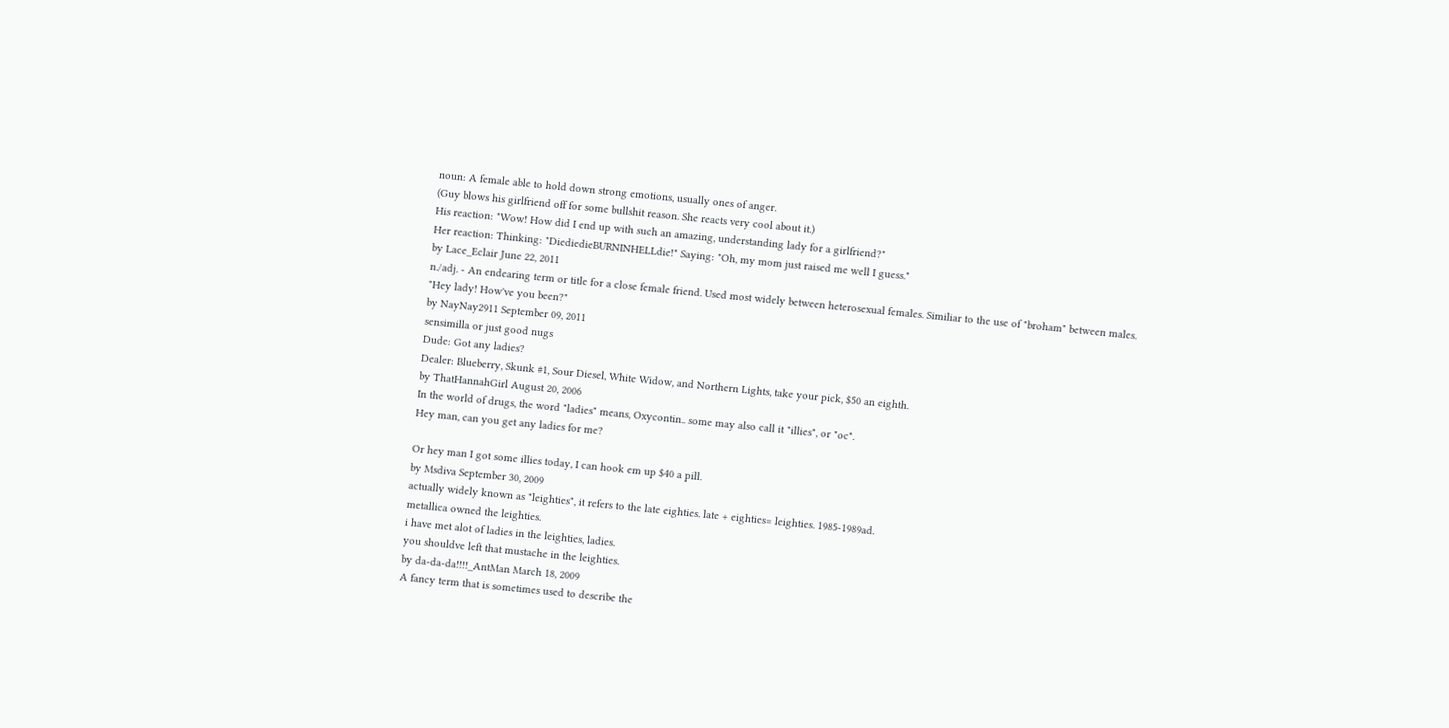noun: A female able to hold down strong emotions, usually ones of anger.
(Guy blows his girlfriend off for some bullshit reason. She reacts very cool about it.)
His reaction: "Wow! How did I end up with such an amazing, understanding lady for a girlfriend?"
Her reaction: Thinking: "DiediedieBURNINHELLdie!" Saying: "Oh, my mom just raised me well I guess."
by Lace_Eclair June 22, 2011
n./adj. - An endearing term or title for a close female friend. Used most widely between heterosexual females. Similiar to the use of "broham" between males.
"Hey lady! How've you been?"
by NayNay2911 September 09, 2011
sensimilla or just good nugs
Dude: Got any ladies?
Dealer: Blueberry, Skunk #1, Sour Diesel, White Widow, and Northern Lights, take your pick, $50 an eighth.
by ThatHannahGirl August 20, 2006
In the world of drugs, the word "ladies" means, Oxycontin.. some may also call it "illies", or "oc".
Hey man, can you get any ladies for me?

Or hey man I got some illies today, I can hook em up $40 a pill.
by Msdiva September 30, 2009
actually widely known as "leighties", it refers to the late eighties. late + eighties= leighties. 1985-1989ad.
metallica owned the leighties.
i have met alot of ladies in the leighties, ladies.
you shouldve left that mustache in the leighties.
by da-da-da!!!!_AntMan March 18, 2009
A fancy term that is sometimes used to describe the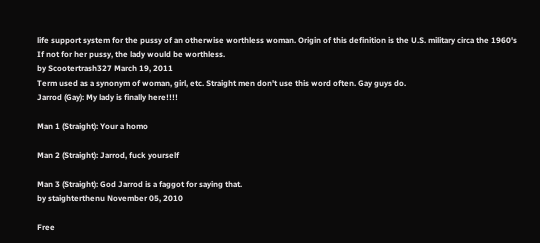life support system for the pussy of an otherwise worthless woman. Origin of this definition is the U.S. military circa the 1960's
If not for her pussy, the lady would be worthless.
by Scootertrash327 March 19, 2011
Term used as a synonym of woman, girl, etc. Straight men don't use this word often. Gay guys do.
Jarrod (Gay): My lady is finally here!!!!

Man 1 (Straight): Your a homo

Man 2 (Straight): Jarrod, fuck yourself

Man 3 (Straight): God Jarrod is a faggot for saying that.
by staighterthenu November 05, 2010

Free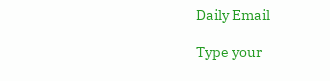Daily Email

Type your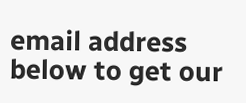email address below to get our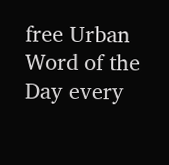free Urban Word of the Day every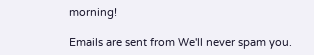morning!

Emails are sent from We'll never spam you.